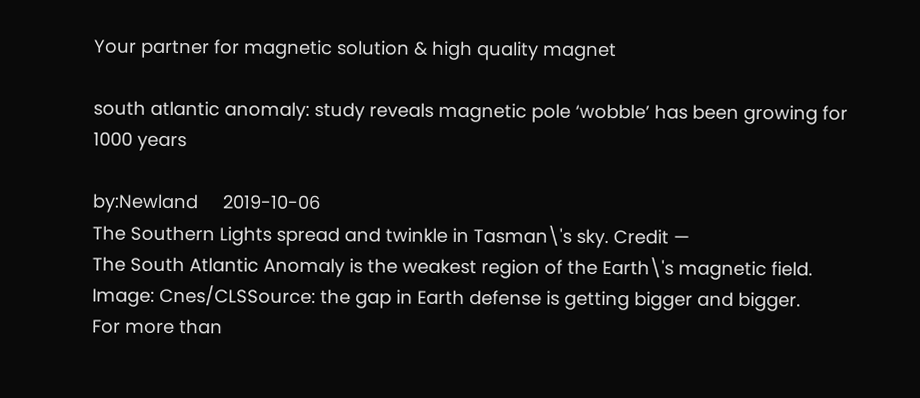Your partner for magnetic solution & high quality magnet

south atlantic anomaly: study reveals magnetic pole ‘wobble’ has been growing for 1000 years

by:Newland     2019-10-06
The Southern Lights spread and twinkle in Tasman\'s sky. Credit —
The South Atlantic Anomaly is the weakest region of the Earth\'s magnetic field.
Image: Cnes/CLSSource: the gap in Earth defense is getting bigger and bigger.
For more than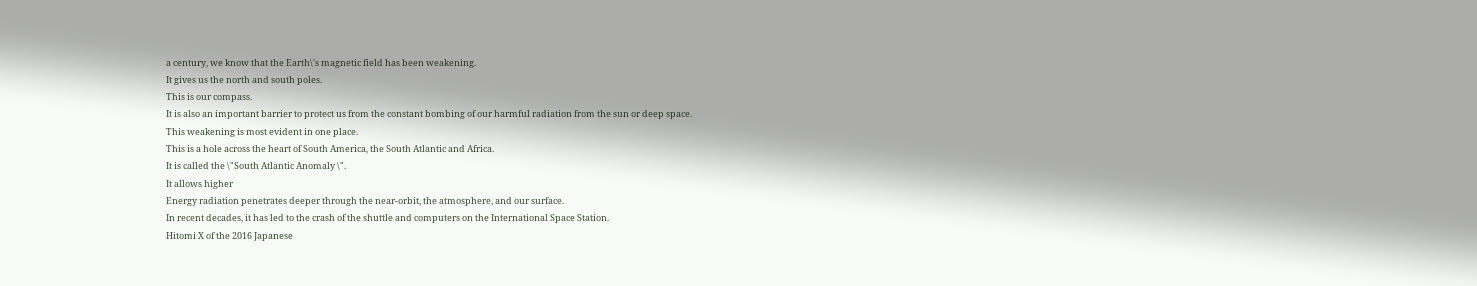a century, we know that the Earth\'s magnetic field has been weakening.
It gives us the north and south poles.
This is our compass.
It is also an important barrier to protect us from the constant bombing of our harmful radiation from the sun or deep space.
This weakening is most evident in one place.
This is a hole across the heart of South America, the South Atlantic and Africa.
It is called the \"South Atlantic Anomaly \".
It allows higher
Energy radiation penetrates deeper through the near-orbit, the atmosphere, and our surface.
In recent decades, it has led to the crash of the shuttle and computers on the International Space Station.
Hitomi X of the 2016 Japanese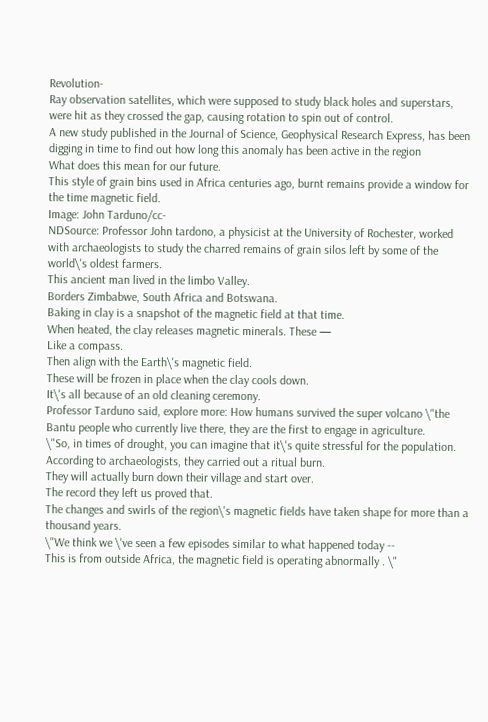Revolution-
Ray observation satellites, which were supposed to study black holes and superstars, were hit as they crossed the gap, causing rotation to spin out of control.
A new study published in the Journal of Science, Geophysical Research Express, has been digging in time to find out how long this anomaly has been active in the region
What does this mean for our future.
This style of grain bins used in Africa centuries ago, burnt remains provide a window for the time magnetic field.
Image: John Tarduno/cc-
NDSource: Professor John tardono, a physicist at the University of Rochester, worked with archaeologists to study the charred remains of grain silos left by some of the world\'s oldest farmers.
This ancient man lived in the limbo Valley.
Borders Zimbabwe, South Africa and Botswana.
Baking in clay is a snapshot of the magnetic field at that time.
When heated, the clay releases magnetic minerals. These —
Like a compass.
Then align with the Earth\'s magnetic field.
These will be frozen in place when the clay cools down.
It\'s all because of an old cleaning ceremony.
Professor Tarduno said, explore more: How humans survived the super volcano \"the Bantu people who currently live there, they are the first to engage in agriculture.
\"So, in times of drought, you can imagine that it\'s quite stressful for the population.
According to archaeologists, they carried out a ritual burn.
They will actually burn down their village and start over.
The record they left us proved that.
The changes and swirls of the region\'s magnetic fields have taken shape for more than a thousand years.
\"We think we \'ve seen a few episodes similar to what happened today --
This is from outside Africa, the magnetic field is operating abnormally . \"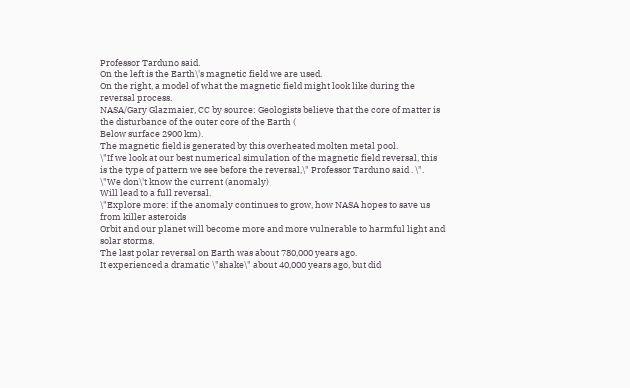Professor Tarduno said.
On the left is the Earth\'s magnetic field we are used.
On the right, a model of what the magnetic field might look like during the reversal process.
NASA/Gary Glazmaier, CC by source: Geologists believe that the core of matter is the disturbance of the outer core of the Earth (
Below surface 2900 km).
The magnetic field is generated by this overheated molten metal pool.
\"If we look at our best numerical simulation of the magnetic field reversal, this is the type of pattern we see before the reversal,\" Professor Tarduno said . \".
\"We don\'t know the current (anomaly)
Will lead to a full reversal.
\"Explore more: if the anomaly continues to grow, how NASA hopes to save us from killer asteroids
Orbit and our planet will become more and more vulnerable to harmful light and solar storms.
The last polar reversal on Earth was about 780,000 years ago.
It experienced a dramatic \"shake\" about 40,000 years ago, but did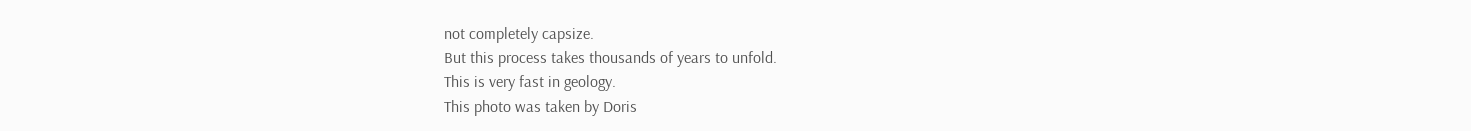not completely capsize.
But this process takes thousands of years to unfold.
This is very fast in geology.
This photo was taken by Doris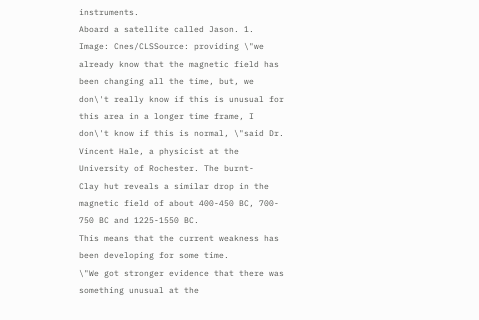instruments.
Aboard a satellite called Jason. 1.
Image: Cnes/CLSSource: providing \"we already know that the magnetic field has been changing all the time, but, we don\'t really know if this is unusual for this area in a longer time frame, I don\'t know if this is normal, \"said Dr. Vincent Hale, a physicist at the University of Rochester. The burnt-
Clay hut reveals a similar drop in the magnetic field of about 400-450 BC, 700-
750 BC and 1225-1550 BC.
This means that the current weakness has been developing for some time.
\"We got stronger evidence that there was something unusual at the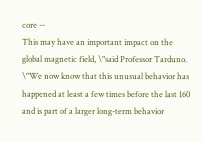core --
This may have an important impact on the global magnetic field, \"said Professor Tarduno.
\"We now know that this unusual behavior has happened at least a few times before the last 160 and is part of a larger long-term behavior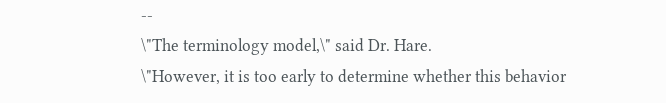--
\"The terminology model,\" said Dr. Hare.
\"However, it is too early to determine whether this behavior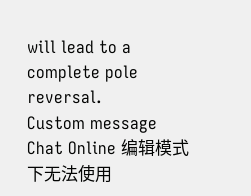will lead to a complete pole reversal.
Custom message
Chat Online 编辑模式下无法使用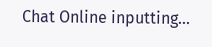Chat Online inputting...